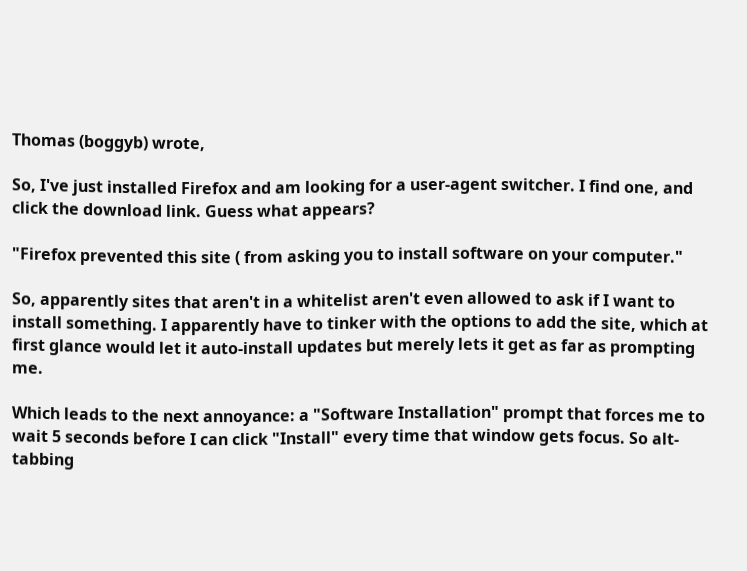Thomas (boggyb) wrote,

So, I've just installed Firefox and am looking for a user-agent switcher. I find one, and click the download link. Guess what appears?

"Firefox prevented this site ( from asking you to install software on your computer."

So, apparently sites that aren't in a whitelist aren't even allowed to ask if I want to install something. I apparently have to tinker with the options to add the site, which at first glance would let it auto-install updates but merely lets it get as far as prompting me.

Which leads to the next annoyance: a "Software Installation" prompt that forces me to wait 5 seconds before I can click "Install" every time that window gets focus. So alt-tabbing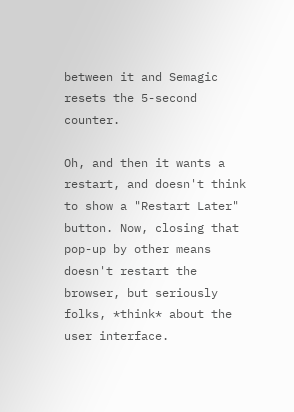between it and Semagic resets the 5-second counter.

Oh, and then it wants a restart, and doesn't think to show a "Restart Later" button. Now, closing that pop-up by other means doesn't restart the browser, but seriously folks, *think* about the user interface.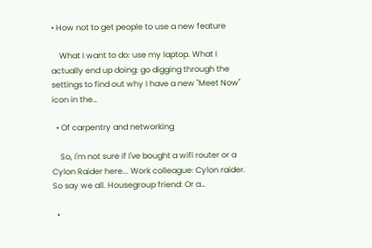• How not to get people to use a new feature

    What I want to do: use my laptop. What I actually end up doing: go digging through the settings to find out why I have a new "Meet Now" icon in the…

  • Of carpentry and networking

    So, I'm not sure if I've bought a wifi router or a Cylon Raider here... Work colleague: Cylon raider. So say we all. Housegroup friend: Or a…

  •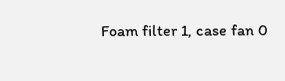Foam filter 1, case fan 0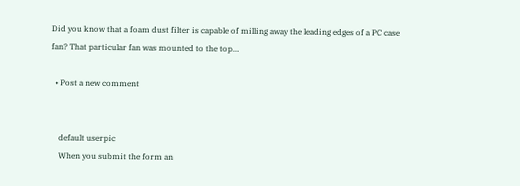Did you know that a foam dust filter is capable of milling away the leading edges of a PC case fan? That particular fan was mounted to the top…

  • Post a new comment


    default userpic
    When you submit the form an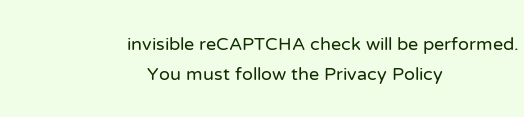invisible reCAPTCHA check will be performed.
    You must follow the Privacy Policy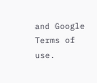and Google Terms of use.